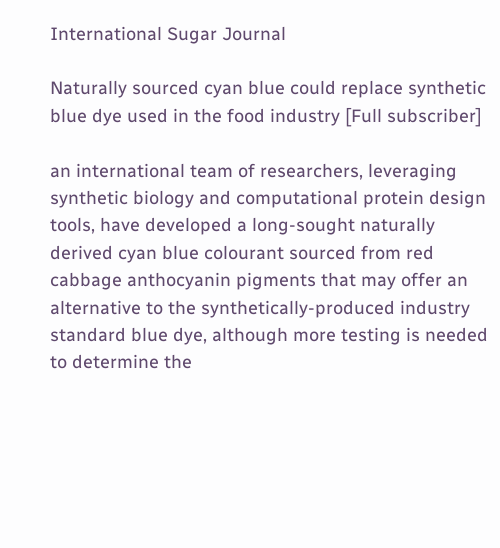International Sugar Journal

Naturally sourced cyan blue could replace synthetic blue dye used in the food industry [Full subscriber]

an international team of researchers, leveraging synthetic biology and computational protein design tools, have developed a long-sought naturally derived cyan blue colourant sourced from red cabbage anthocyanin pigments that may offer an alternative to the synthetically-produced industry standard blue dye, although more testing is needed to determine the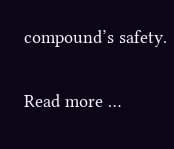compound’s safety.

Read more …